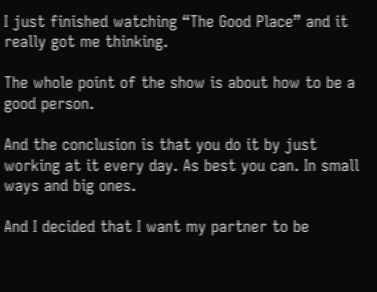I just finished watching “The Good Place” and it really got me thinking.

The whole point of the show is about how to be a good person.

And the conclusion is that you do it by just working at it every day. As best you can. In small ways and big ones.

And I decided that I want my partner to be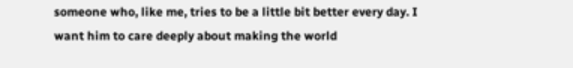someone who, like me, tries to be a little bit better every day. I want him to care deeply about making the world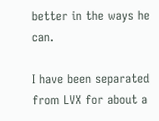better in the ways he can.

I have been separated from LVX for about a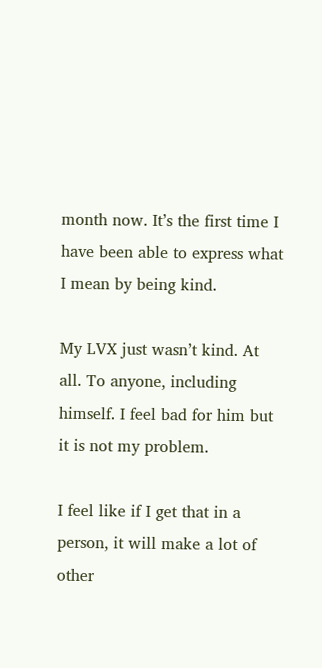month now. It’s the first time I have been able to express what I mean by being kind.

My LVX just wasn’t kind. At all. To anyone, including himself. I feel bad for him but it is not my problem.

I feel like if I get that in a person, it will make a lot of other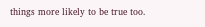things more likely to be true too.